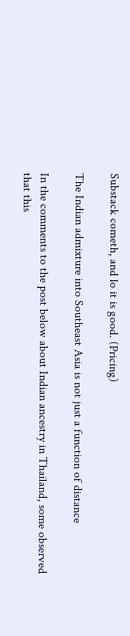Substack cometh, and lo it is good. (Pricing)

The Indian admixture into Southeast Asia is not just a function of distance

In the comments to the post below about Indian ancestry in Thailand, some observed that this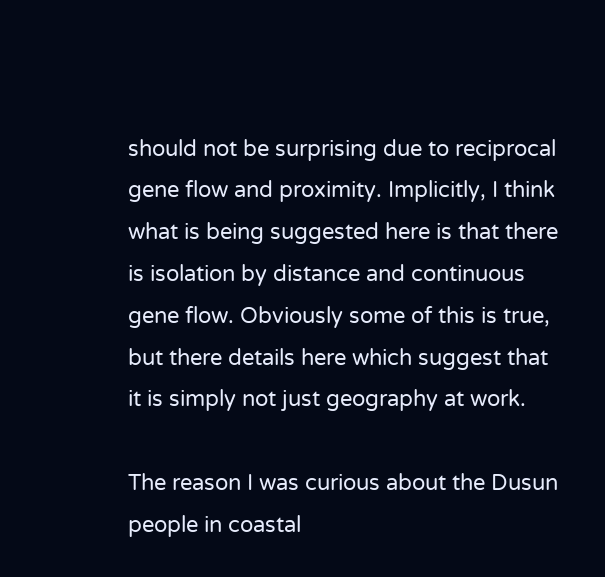should not be surprising due to reciprocal gene flow and proximity. Implicitly, I think what is being suggested here is that there is isolation by distance and continuous gene flow. Obviously some of this is true, but there details here which suggest that it is simply not just geography at work.

The reason I was curious about the Dusun people in coastal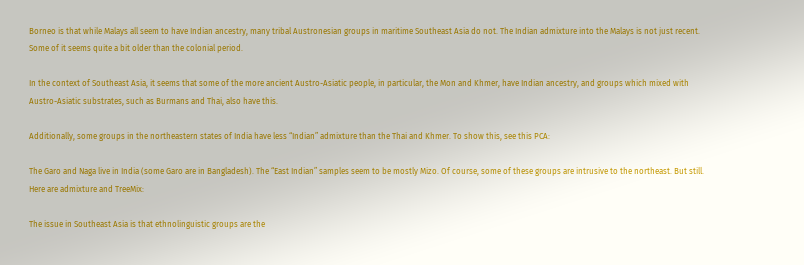Borneo is that while Malays all seem to have Indian ancestry, many tribal Austronesian groups in maritime Southeast Asia do not. The Indian admixture into the Malays is not just recent. Some of it seems quite a bit older than the colonial period.

In the context of Southeast Asia, it seems that some of the more ancient Austro-Asiatic people, in particular, the Mon and Khmer, have Indian ancestry, and groups which mixed with Austro-Asiatic substrates, such as Burmans and Thai, also have this.

Additionally, some groups in the northeastern states of India have less “Indian” admixture than the Thai and Khmer. To show this, see this PCA:

The Garo and Naga live in India (some Garo are in Bangladesh). The “East Indian” samples seem to be mostly Mizo. Of course, some of these groups are intrusive to the northeast. But still. Here are admixture and TreeMix:

The issue in Southeast Asia is that ethnolinguistic groups are the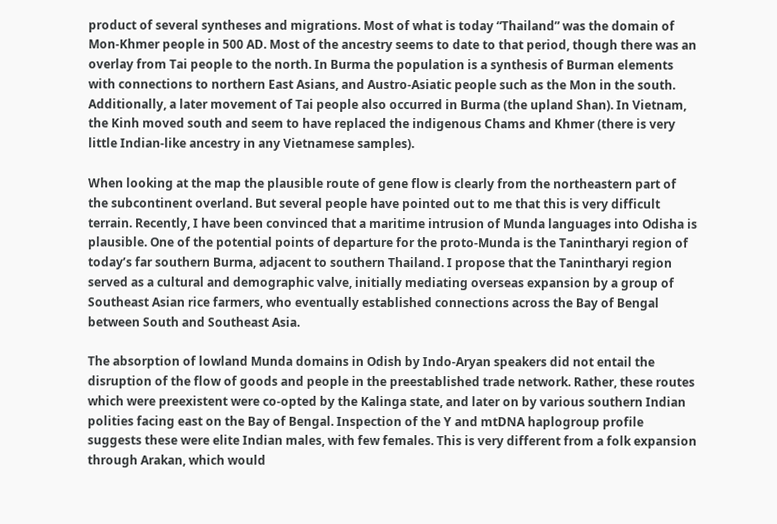product of several syntheses and migrations. Most of what is today “Thailand” was the domain of Mon-Khmer people in 500 AD. Most of the ancestry seems to date to that period, though there was an overlay from Tai people to the north. In Burma the population is a synthesis of Burman elements with connections to northern East Asians, and Austro-Asiatic people such as the Mon in the south. Additionally, a later movement of Tai people also occurred in Burma (the upland Shan). In Vietnam, the Kinh moved south and seem to have replaced the indigenous Chams and Khmer (there is very little Indian-like ancestry in any Vietnamese samples).

When looking at the map the plausible route of gene flow is clearly from the northeastern part of the subcontinent overland. But several people have pointed out to me that this is very difficult terrain. Recently, I have been convinced that a maritime intrusion of Munda languages into Odisha is plausible. One of the potential points of departure for the proto-Munda is the Tanintharyi region of today’s far southern Burma, adjacent to southern Thailand. I propose that the Tanintharyi region served as a cultural and demographic valve, initially mediating overseas expansion by a group of Southeast Asian rice farmers, who eventually established connections across the Bay of Bengal between South and Southeast Asia.

The absorption of lowland Munda domains in Odish by Indo-Aryan speakers did not entail the disruption of the flow of goods and people in the preestablished trade network. Rather, these routes which were preexistent were co-opted by the Kalinga state, and later on by various southern Indian polities facing east on the Bay of Bengal. Inspection of the Y and mtDNA haplogroup profile suggests these were elite Indian males, with few females. This is very different from a folk expansion through Arakan, which would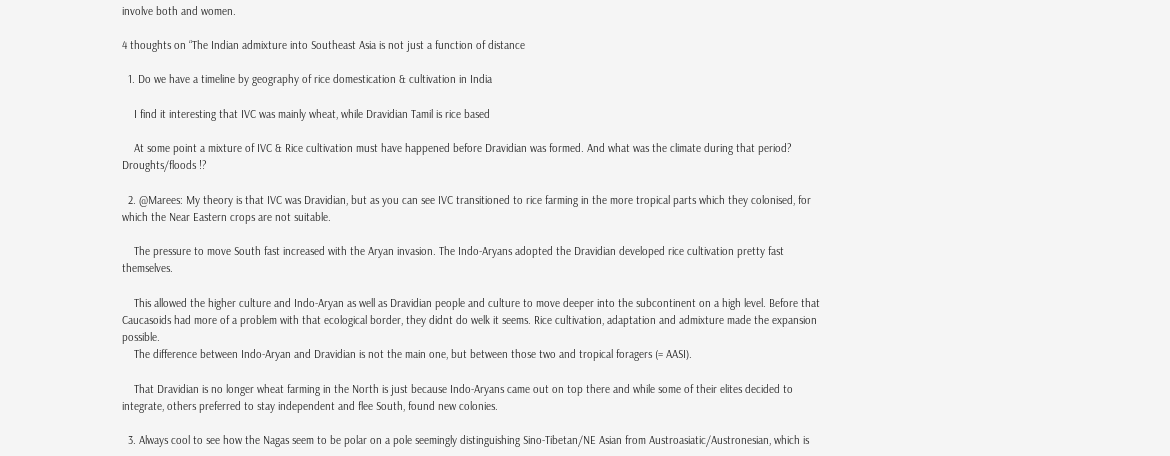involve both and women.

4 thoughts on “The Indian admixture into Southeast Asia is not just a function of distance

  1. Do we have a timeline by geography of rice domestication & cultivation in India

    I find it interesting that IVC was mainly wheat, while Dravidian Tamil is rice based

    At some point a mixture of IVC & Rice cultivation must have happened before Dravidian was formed. And what was the climate during that period? Droughts/floods !?

  2. @Marees: My theory is that IVC was Dravidian, but as you can see IVC transitioned to rice farming in the more tropical parts which they colonised, for which the Near Eastern crops are not suitable.

    The pressure to move South fast increased with the Aryan invasion. The Indo-Aryans adopted the Dravidian developed rice cultivation pretty fast themselves.

    This allowed the higher culture and Indo-Aryan as well as Dravidian people and culture to move deeper into the subcontinent on a high level. Before that Caucasoids had more of a problem with that ecological border, they didnt do welk it seems. Rice cultivation, adaptation and admixture made the expansion possible.
    The difference between Indo-Aryan and Dravidian is not the main one, but between those two and tropical foragers (= AASI).

    That Dravidian is no longer wheat farming in the North is just because Indo-Aryans came out on top there and while some of their elites decided to integrate, others preferred to stay independent and flee South, found new colonies.

  3. Always cool to see how the Nagas seem to be polar on a pole seemingly distinguishing Sino-Tibetan/NE Asian from Austroasiatic/Austronesian, which is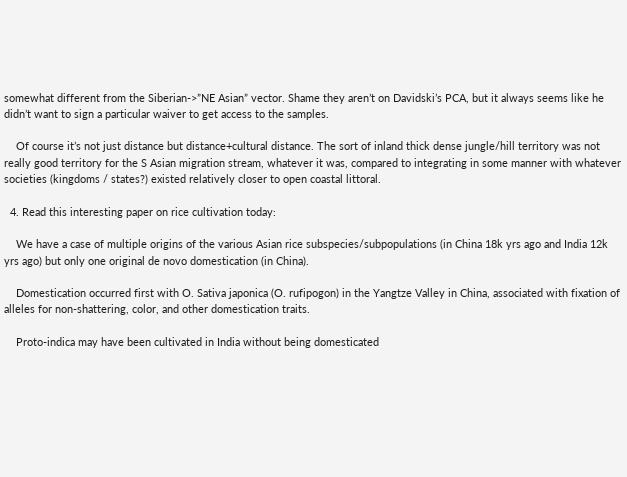somewhat different from the Siberian->”NE Asian” vector. Shame they aren’t on Davidski’s PCA, but it always seems like he didn’t want to sign a particular waiver to get access to the samples.

    Of course it’s not just distance but distance+cultural distance. The sort of inland thick dense jungle/hill territory was not really good territory for the S Asian migration stream, whatever it was, compared to integrating in some manner with whatever societies (kingdoms / states?) existed relatively closer to open coastal littoral.

  4. Read this interesting paper on rice cultivation today:

    We have a case of multiple origins of the various Asian rice subspecies/subpopulations (in China 18k yrs ago and India 12k yrs ago) but only one original de novo domestication (in China).

    Domestication occurred first with O. Sativa japonica (O. rufipogon) in the Yangtze Valley in China, associated with fixation of alleles for non-shattering, color, and other domestication traits.

    Proto-indica may have been cultivated in India without being domesticated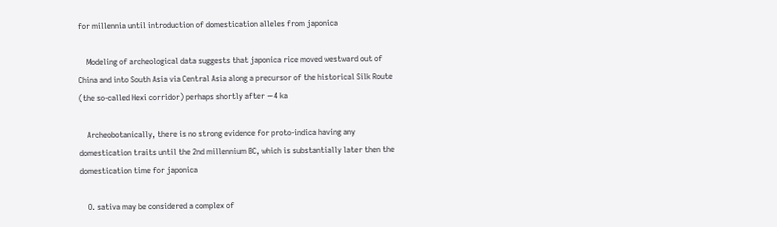for millennia until introduction of domestication alleles from japonica

    Modeling of archeological data suggests that japonica rice moved westward out of China and into South Asia via Central Asia along a precursor of the historical Silk Route (the so-called Hexi corridor) perhaps shortly after ∼4 ka

    Archeobotanically, there is no strong evidence for proto-indica having any domestication traits until the 2nd millennium BC, which is substantially later then the domestication time for japonica

    O. sativa may be considered a complex of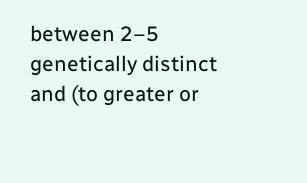between 2–5 genetically distinct and (to greater or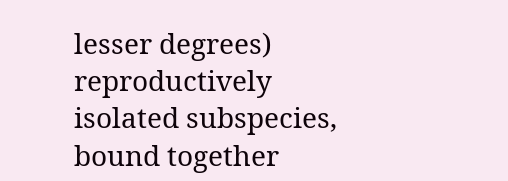lesser degrees) reproductively isolated subspecies, bound together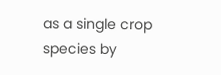as a single crop species by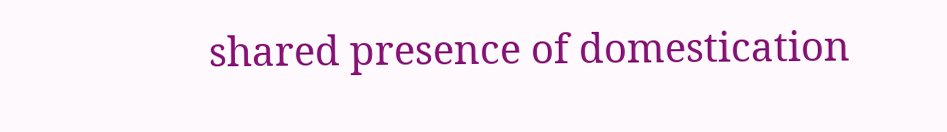shared presence of domestication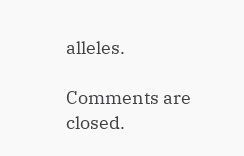alleles.

Comments are closed.